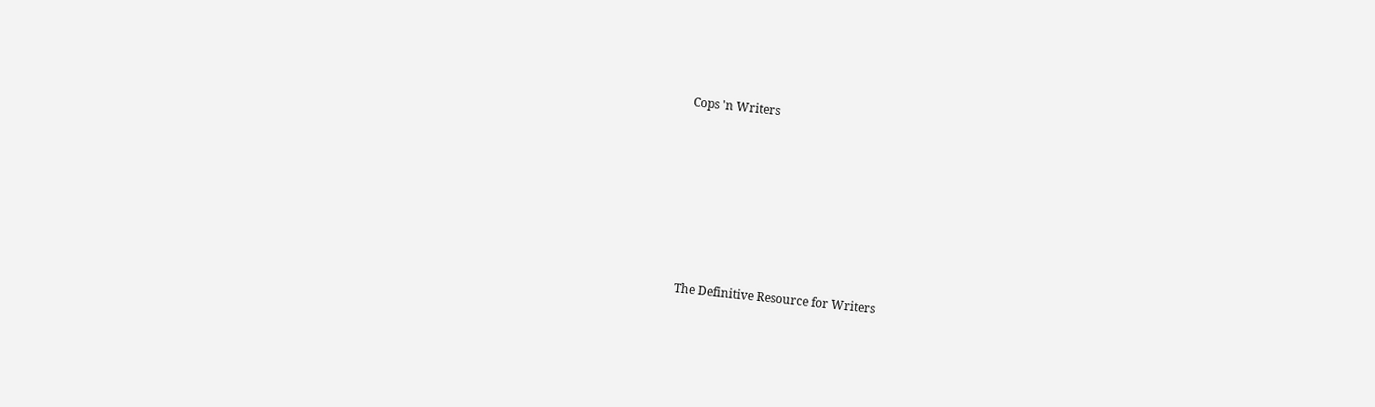Cops 'n Writers







The Definitive Resource for Writers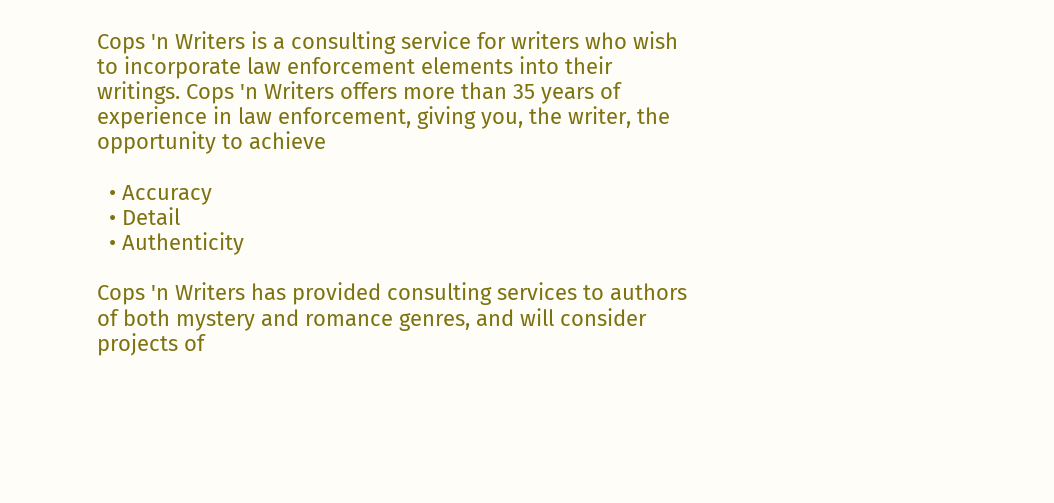Cops 'n Writers is a consulting service for writers who wish to incorporate law enforcement elements into their writings. Cops 'n Writers offers more than 35 years of experience in law enforcement, giving you, the writer, the opportunity to achieve

  • Accuracy
  • Detail
  • Authenticity

Cops 'n Writers has provided consulting services to authors of both mystery and romance genres, and will consider projects of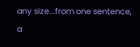any size...from one sentence, a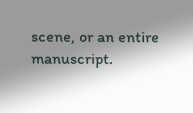scene, or an entire manuscript.